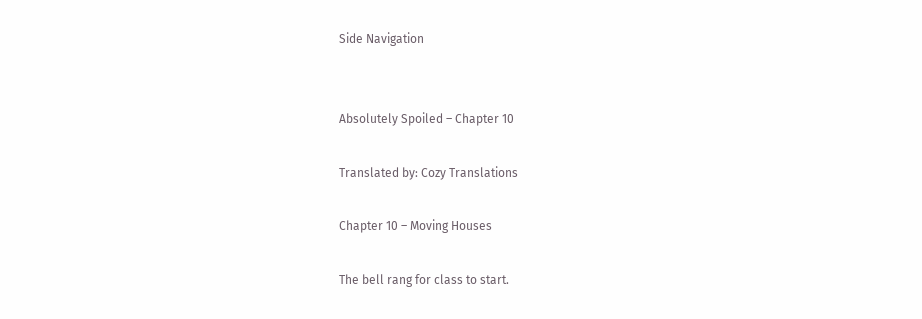Side Navigation


Absolutely Spoiled – Chapter 10

Translated by: Cozy Translations

Chapter 10 – Moving Houses

The bell rang for class to start.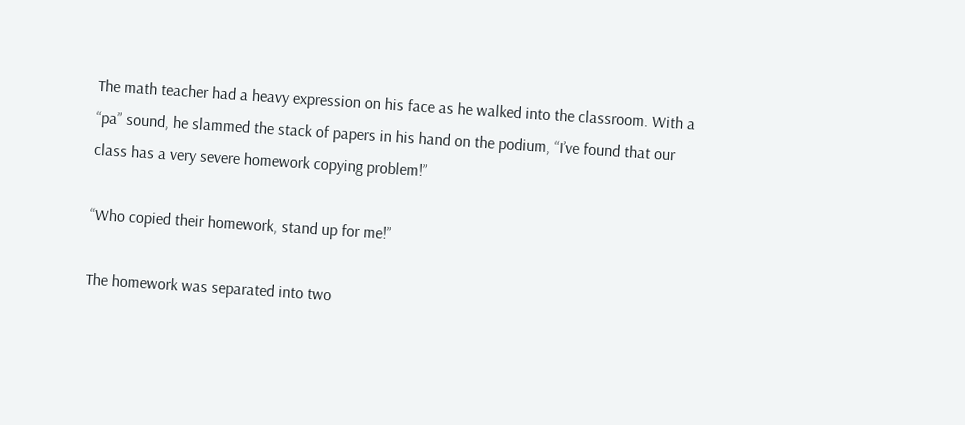The math teacher had a heavy expression on his face as he walked into the classroom. With a “pa” sound, he slammed the stack of papers in his hand on the podium, “I’ve found that our class has a very severe homework copying problem!”

“Who copied their homework, stand up for me!”

The homework was separated into two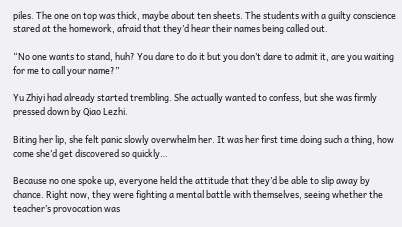piles. The one on top was thick, maybe about ten sheets. The students with a guilty conscience stared at the homework, afraid that they’d hear their names being called out.

“No one wants to stand, huh? You dare to do it but you don’t dare to admit it, are you waiting for me to call your name?”

Yu Zhiyi had already started trembling. She actually wanted to confess, but she was firmly pressed down by Qiao Lezhi.

Biting her lip, she felt panic slowly overwhelm her. It was her first time doing such a thing, how come she’d get discovered so quickly…

Because no one spoke up, everyone held the attitude that they’d be able to slip away by chance. Right now, they were fighting a mental battle with themselves, seeing whether the teacher’s provocation was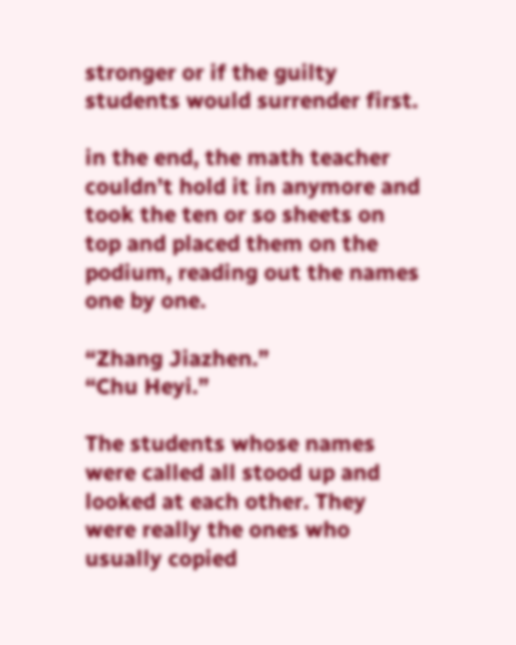stronger or if the guilty students would surrender first.

in the end, the math teacher couldn’t hold it in anymore and took the ten or so sheets on top and placed them on the podium, reading out the names one by one.

“Zhang Jiazhen.”
“Chu Heyi.”

The students whose names were called all stood up and looked at each other. They were really the ones who usually copied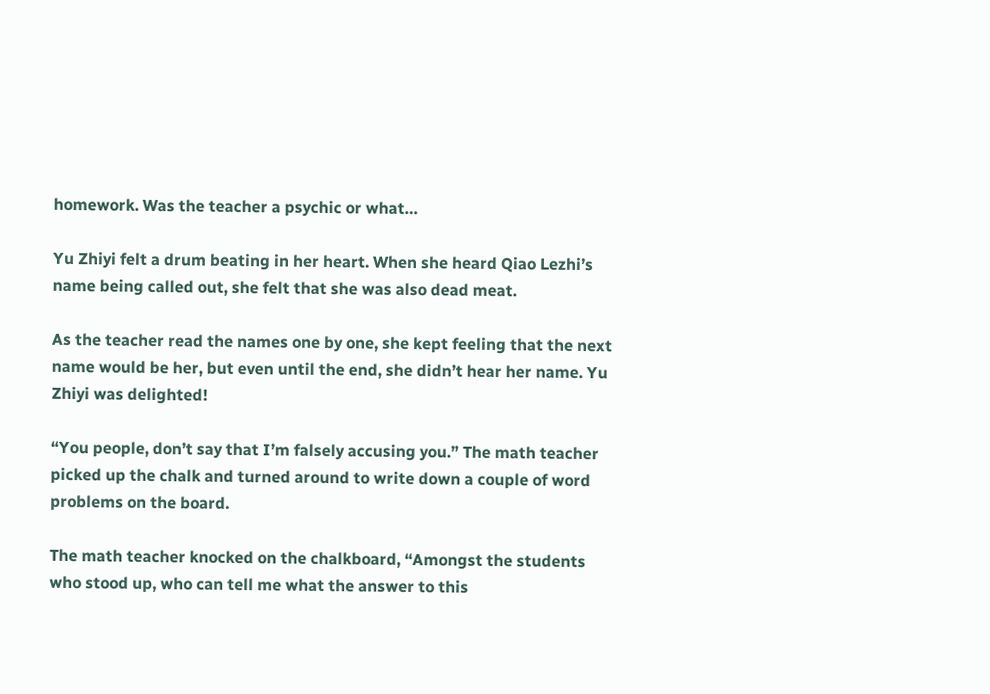homework. Was the teacher a psychic or what…

Yu Zhiyi felt a drum beating in her heart. When she heard Qiao Lezhi’s name being called out, she felt that she was also dead meat.

As the teacher read the names one by one, she kept feeling that the next name would be her, but even until the end, she didn’t hear her name. Yu Zhiyi was delighted!

“You people, don’t say that I’m falsely accusing you.” The math teacher picked up the chalk and turned around to write down a couple of word problems on the board.

The math teacher knocked on the chalkboard, “Amongst the students who stood up, who can tell me what the answer to this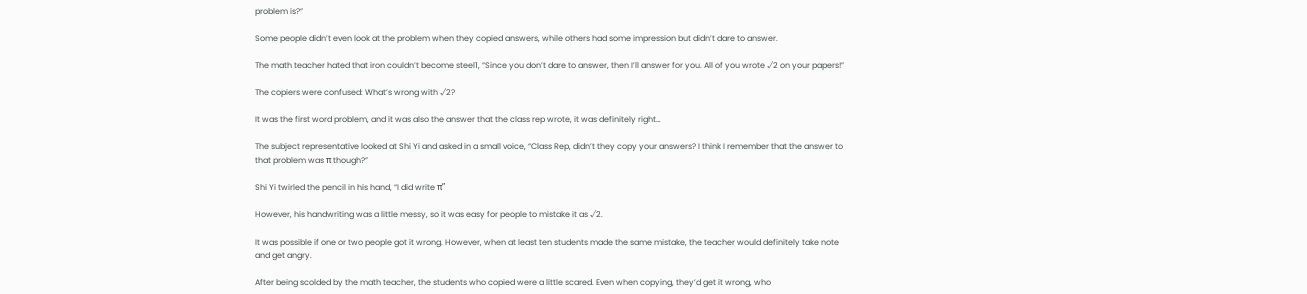problem is?”

Some people didn’t even look at the problem when they copied answers, while others had some impression but didn’t dare to answer.

The math teacher hated that iron couldn’t become steel1, “Since you don’t dare to answer, then I’ll answer for you. All of you wrote √2 on your papers!”

The copiers were confused: What’s wrong with √2?

It was the first word problem, and it was also the answer that the class rep wrote, it was definitely right…

The subject representative looked at Shi Yi and asked in a small voice, “Class Rep, didn’t they copy your answers? I think I remember that the answer to that problem was π though?”

Shi Yi twirled the pencil in his hand, “I did write π”

However, his handwriting was a little messy, so it was easy for people to mistake it as √2.

It was possible if one or two people got it wrong. However, when at least ten students made the same mistake, the teacher would definitely take note and get angry.

After being scolded by the math teacher, the students who copied were a little scared. Even when copying, they’d get it wrong, who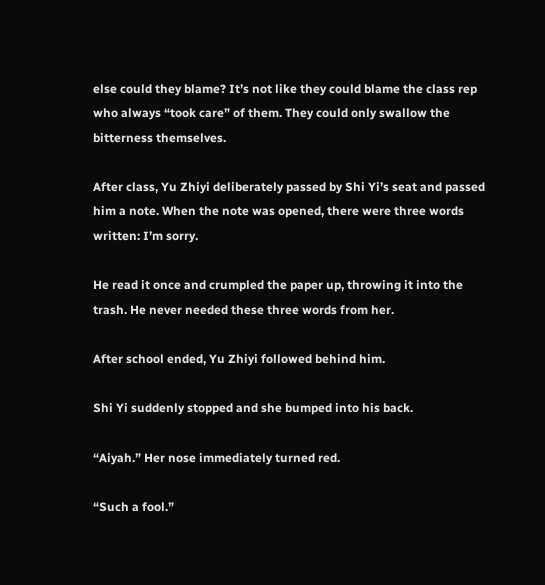else could they blame? It’s not like they could blame the class rep who always “took care” of them. They could only swallow the bitterness themselves.

After class, Yu Zhiyi deliberately passed by Shi Yi’s seat and passed him a note. When the note was opened, there were three words written: I’m sorry.

He read it once and crumpled the paper up, throwing it into the trash. He never needed these three words from her.

After school ended, Yu Zhiyi followed behind him.

Shi Yi suddenly stopped and she bumped into his back.

“Aiyah.” Her nose immediately turned red.

“Such a fool.”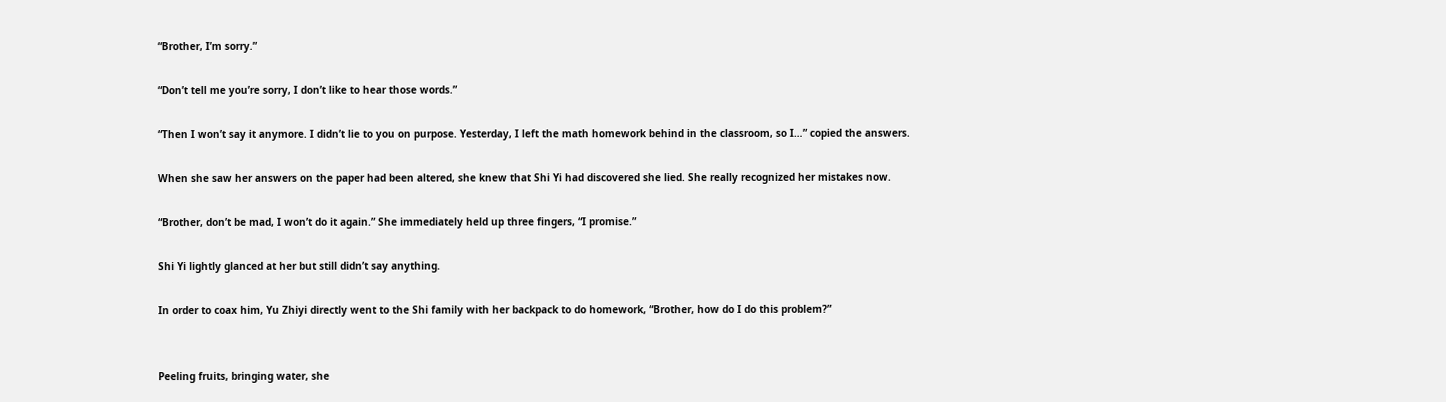“Brother, I’m sorry.”

“Don’t tell me you’re sorry, I don’t like to hear those words.”

“Then I won’t say it anymore. I didn’t lie to you on purpose. Yesterday, I left the math homework behind in the classroom, so I…” copied the answers.

When she saw her answers on the paper had been altered, she knew that Shi Yi had discovered she lied. She really recognized her mistakes now.

“Brother, don’t be mad, I won’t do it again.” She immediately held up three fingers, “I promise.”

Shi Yi lightly glanced at her but still didn’t say anything.

In order to coax him, Yu Zhiyi directly went to the Shi family with her backpack to do homework, “Brother, how do I do this problem?”


Peeling fruits, bringing water, she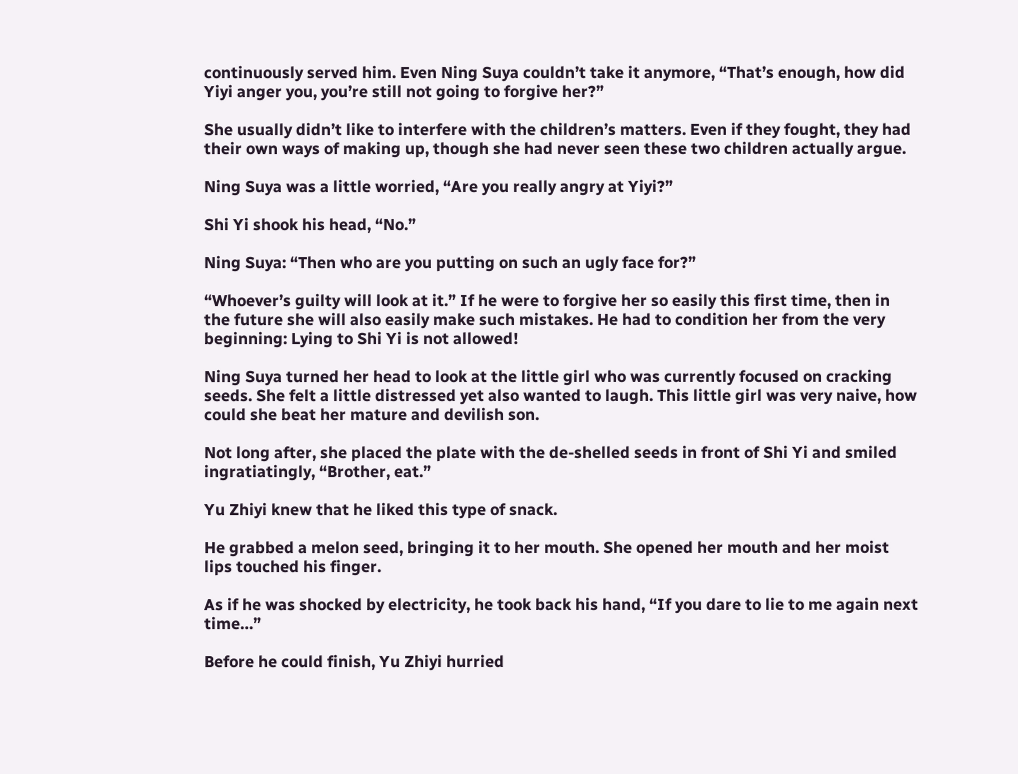continuously served him. Even Ning Suya couldn’t take it anymore, “That’s enough, how did Yiyi anger you, you’re still not going to forgive her?”

She usually didn’t like to interfere with the children’s matters. Even if they fought, they had their own ways of making up, though she had never seen these two children actually argue.

Ning Suya was a little worried, “Are you really angry at Yiyi?”

Shi Yi shook his head, “No.”

Ning Suya: “Then who are you putting on such an ugly face for?”

“Whoever’s guilty will look at it.” If he were to forgive her so easily this first time, then in the future she will also easily make such mistakes. He had to condition her from the very beginning: Lying to Shi Yi is not allowed!

Ning Suya turned her head to look at the little girl who was currently focused on cracking seeds. She felt a little distressed yet also wanted to laugh. This little girl was very naive, how could she beat her mature and devilish son.

Not long after, she placed the plate with the de-shelled seeds in front of Shi Yi and smiled ingratiatingly, “Brother, eat.”

Yu Zhiyi knew that he liked this type of snack.

He grabbed a melon seed, bringing it to her mouth. She opened her mouth and her moist lips touched his finger.

As if he was shocked by electricity, he took back his hand, “If you dare to lie to me again next time…”

Before he could finish, Yu Zhiyi hurried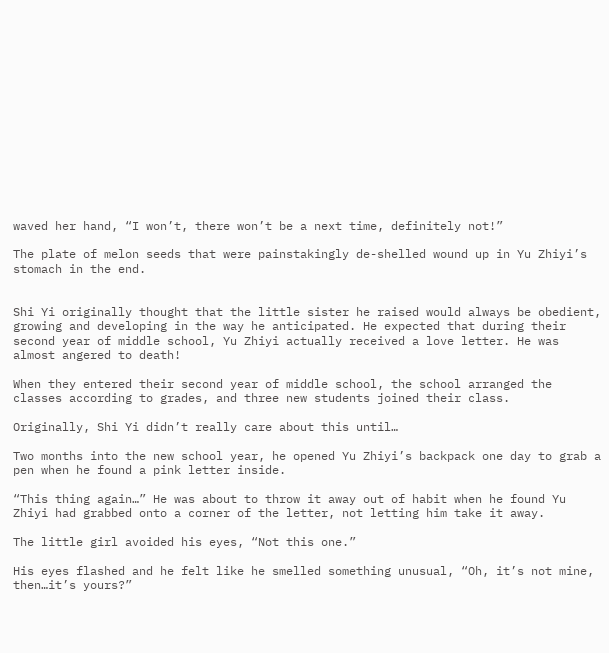waved her hand, “I won’t, there won’t be a next time, definitely not!”

The plate of melon seeds that were painstakingly de-shelled wound up in Yu Zhiyi’s stomach in the end.


Shi Yi originally thought that the little sister he raised would always be obedient, growing and developing in the way he anticipated. He expected that during their second year of middle school, Yu Zhiyi actually received a love letter. He was almost angered to death!

When they entered their second year of middle school, the school arranged the classes according to grades, and three new students joined their class.

Originally, Shi Yi didn’t really care about this until…

Two months into the new school year, he opened Yu Zhiyi’s backpack one day to grab a pen when he found a pink letter inside.

“This thing again…” He was about to throw it away out of habit when he found Yu Zhiyi had grabbed onto a corner of the letter, not letting him take it away.

The little girl avoided his eyes, “Not this one.”

His eyes flashed and he felt like he smelled something unusual, “Oh, it’s not mine, then…it’s yours?”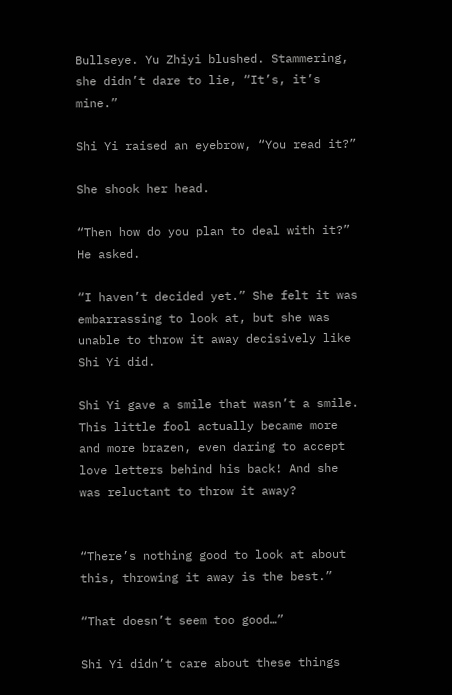Bullseye. Yu Zhiyi blushed. Stammering, she didn’t dare to lie, “It’s, it’s mine.”

Shi Yi raised an eyebrow, “You read it?”

She shook her head.

“Then how do you plan to deal with it?” He asked.

“I haven’t decided yet.” She felt it was embarrassing to look at, but she was unable to throw it away decisively like Shi Yi did.

Shi Yi gave a smile that wasn’t a smile. This little fool actually became more and more brazen, even daring to accept love letters behind his back! And she was reluctant to throw it away?


“There’s nothing good to look at about this, throwing it away is the best.”

“That doesn’t seem too good…”

Shi Yi didn’t care about these things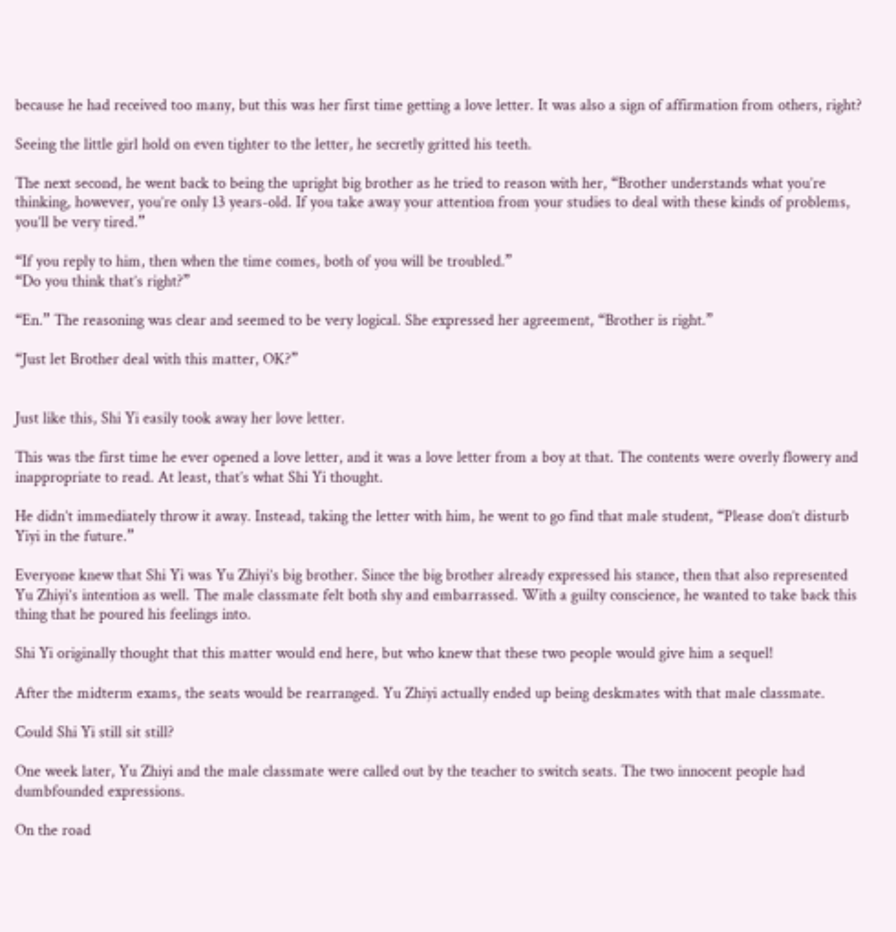because he had received too many, but this was her first time getting a love letter. It was also a sign of affirmation from others, right?

Seeing the little girl hold on even tighter to the letter, he secretly gritted his teeth.

The next second, he went back to being the upright big brother as he tried to reason with her, “Brother understands what you’re thinking, however, you’re only 13 years-old. If you take away your attention from your studies to deal with these kinds of problems, you’ll be very tired.”

“If you reply to him, then when the time comes, both of you will be troubled.”
“Do you think that’s right?”

“En.” The reasoning was clear and seemed to be very logical. She expressed her agreement, “Brother is right.”

“Just let Brother deal with this matter, OK?”


Just like this, Shi Yi easily took away her love letter.

This was the first time he ever opened a love letter, and it was a love letter from a boy at that. The contents were overly flowery and inappropriate to read. At least, that’s what Shi Yi thought.

He didn’t immediately throw it away. Instead, taking the letter with him, he went to go find that male student, “Please don’t disturb Yiyi in the future.”

Everyone knew that Shi Yi was Yu Zhiyi’s big brother. Since the big brother already expressed his stance, then that also represented Yu Zhiyi’s intention as well. The male classmate felt both shy and embarrassed. With a guilty conscience, he wanted to take back this thing that he poured his feelings into.

Shi Yi originally thought that this matter would end here, but who knew that these two people would give him a sequel!

After the midterm exams, the seats would be rearranged. Yu Zhiyi actually ended up being deskmates with that male classmate.

Could Shi Yi still sit still?

One week later, Yu Zhiyi and the male classmate were called out by the teacher to switch seats. The two innocent people had dumbfounded expressions.

On the road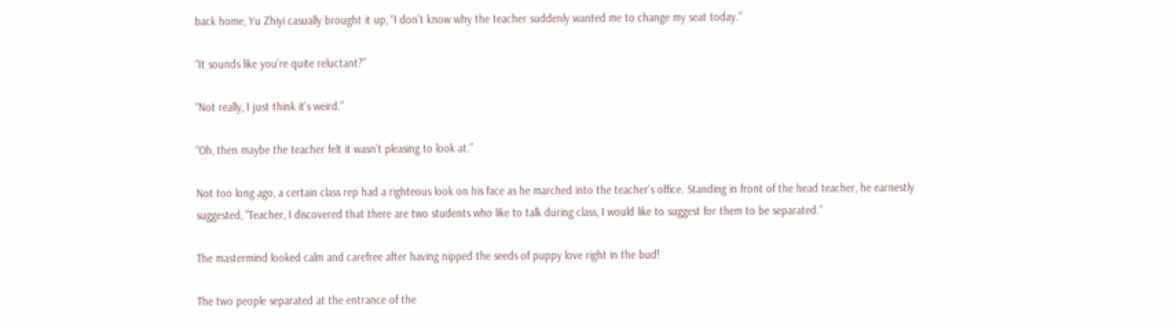back home, Yu Zhiyi casually brought it up, “I don’t know why the teacher suddenly wanted me to change my seat today.”

“It sounds like you’re quite reluctant?”

“Not really, I just think it’s weird.”

“Oh, then maybe the teacher felt it wasn’t pleasing to look at.”

Not too long ago, a certain class rep had a righteous look on his face as he marched into the teacher’s office. Standing in front of the head teacher, he earnestly suggested, “Teacher, I discovered that there are two students who like to talk during class, I would like to suggest for them to be separated.”

The mastermind looked calm and carefree after having nipped the seeds of puppy love right in the bud!

The two people separated at the entrance of the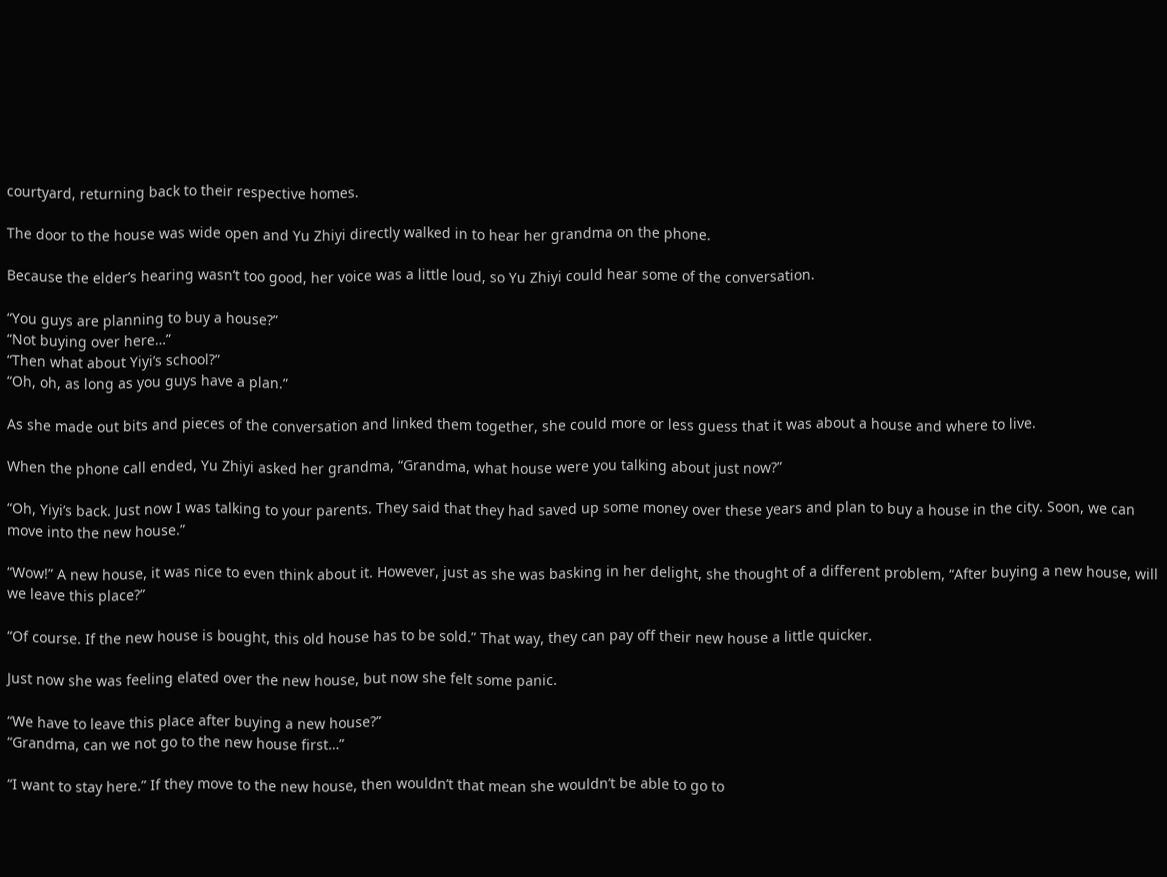courtyard, returning back to their respective homes.

The door to the house was wide open and Yu Zhiyi directly walked in to hear her grandma on the phone.

Because the elder’s hearing wasn’t too good, her voice was a little loud, so Yu Zhiyi could hear some of the conversation.

“You guys are planning to buy a house?”
“Not buying over here…”
“Then what about Yiyi’s school?”
“Oh, oh, as long as you guys have a plan.”

As she made out bits and pieces of the conversation and linked them together, she could more or less guess that it was about a house and where to live.

When the phone call ended, Yu Zhiyi asked her grandma, “Grandma, what house were you talking about just now?”

“Oh, Yiyi’s back. Just now I was talking to your parents. They said that they had saved up some money over these years and plan to buy a house in the city. Soon, we can move into the new house.”

“Wow!” A new house, it was nice to even think about it. However, just as she was basking in her delight, she thought of a different problem, “After buying a new house, will we leave this place?”

“Of course. If the new house is bought, this old house has to be sold.” That way, they can pay off their new house a little quicker.

Just now she was feeling elated over the new house, but now she felt some panic.

“We have to leave this place after buying a new house?”
“Grandma, can we not go to the new house first…”

“I want to stay here.” If they move to the new house, then wouldn’t that mean she wouldn’t be able to go to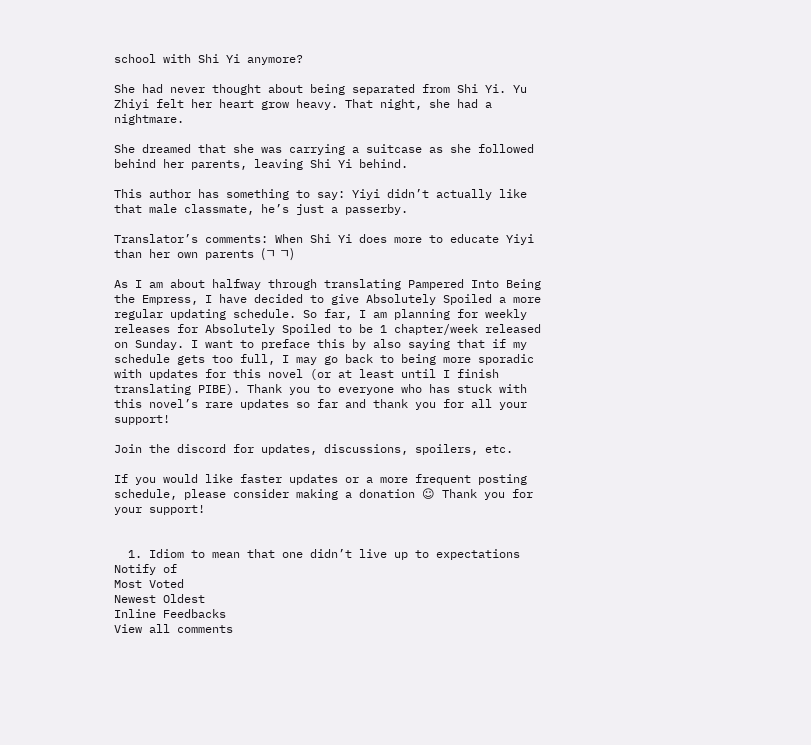school with Shi Yi anymore?

She had never thought about being separated from Shi Yi. Yu Zhiyi felt her heart grow heavy. That night, she had a nightmare.

She dreamed that she was carrying a suitcase as she followed behind her parents, leaving Shi Yi behind.

This author has something to say: Yiyi didn’t actually like that male classmate, he’s just a passerby.

Translator’s comments: When Shi Yi does more to educate Yiyi than her own parents (ㄱ ㄱ)

As I am about halfway through translating Pampered Into Being the Empress, I have decided to give Absolutely Spoiled a more regular updating schedule. So far, I am planning for weekly releases for Absolutely Spoiled to be 1 chapter/week released on Sunday. I want to preface this by also saying that if my schedule gets too full, I may go back to being more sporadic with updates for this novel (or at least until I finish translating PIBE). Thank you to everyone who has stuck with this novel’s rare updates so far and thank you for all your support!

Join the discord for updates, discussions, spoilers, etc.

If you would like faster updates or a more frequent posting schedule, please consider making a donation ☺ Thank you for your support!


  1. Idiom to mean that one didn’t live up to expectations
Notify of
Most Voted
Newest Oldest
Inline Feedbacks
View all comments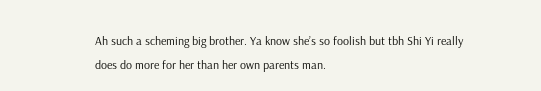Ah such a scheming big brother. Ya know she’s so foolish but tbh Shi Yi really does do more for her than her own parents man.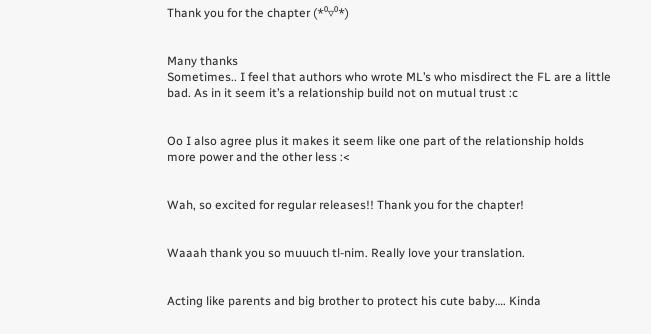Thank you for the chapter (*⁰▿⁰*)


Many thanks
Sometimes.. I feel that authors who wrote ML’s who misdirect the FL are a little bad. As in it seem it’s a relationship build not on mutual trust :c


Oo I also agree plus it makes it seem like one part of the relationship holds more power and the other less :<


Wah, so excited for regular releases!! Thank you for the chapter!


Waaah thank you so muuuch tl-nim. Really love your translation.


Acting like parents and big brother to protect his cute baby…. Kinda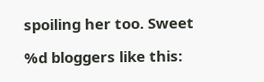spoiling her too. Sweet

%d bloggers like this: